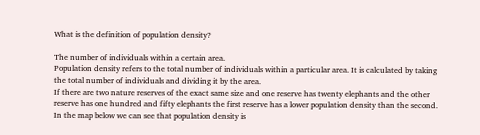What is the definition of population density?

The number of individuals within a certain area.
Population density refers to the total number of individuals within a particular area. It is calculated by taking the total number of individuals and dividing it by the area.
If there are two nature reserves of the exact same size and one reserve has twenty elephants and the other reserve has one hundred and fifty elephants the first reserve has a lower population density than the second.
In the map below we can see that population density is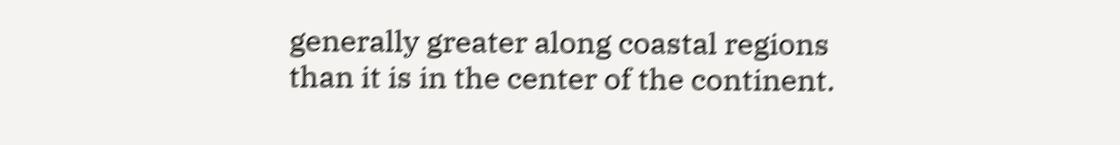generally greater along coastal regions than it is in the center of the continent.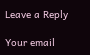Leave a Reply

Your email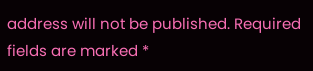address will not be published. Required fields are marked *